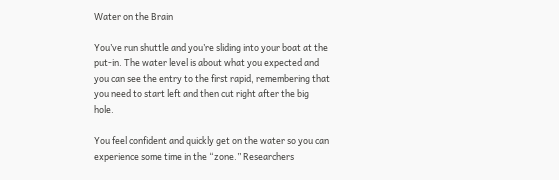Water on the Brain

You’ve run shuttle and you’re sliding into your boat at the put-in. The water level is about what you expected and you can see the entry to the first rapid, remembering that you need to start left and then cut right after the big hole.

You feel confident and quickly get on the water so you can experience some time in the “zone.” Researchers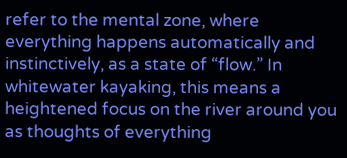refer to the mental zone, where everything happens automatically and instinctively, as a state of “flow.” In whitewater kayaking, this means a heightened focus on the river around you as thoughts of everything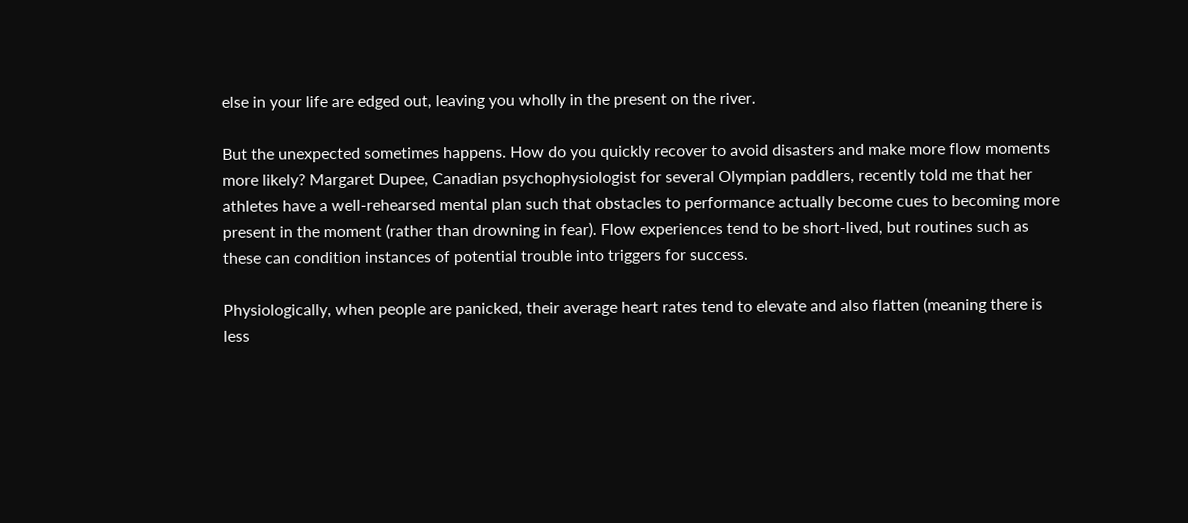else in your life are edged out, leaving you wholly in the present on the river.

But the unexpected sometimes happens. How do you quickly recover to avoid disasters and make more flow moments more likely? Margaret Dupee, Canadian psychophysiologist for several Olympian paddlers, recently told me that her athletes have a well-rehearsed mental plan such that obstacles to performance actually become cues to becoming more present in the moment (rather than drowning in fear). Flow experiences tend to be short-lived, but routines such as these can condition instances of potential trouble into triggers for success.

Physiologically, when people are panicked, their average heart rates tend to elevate and also flatten (meaning there is less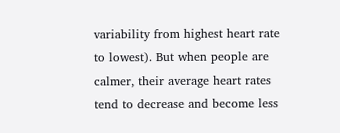variability from highest heart rate to lowest). But when people are calmer, their average heart rates tend to decrease and become less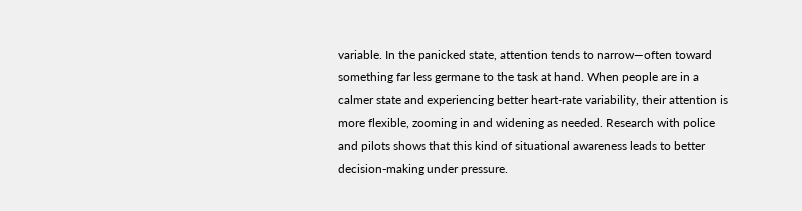variable. In the panicked state, attention tends to narrow—often toward something far less germane to the task at hand. When people are in a calmer state and experiencing better heart-rate variability, their attention is more flexible, zooming in and widening as needed. Research with police and pilots shows that this kind of situational awareness leads to better decision-making under pressure.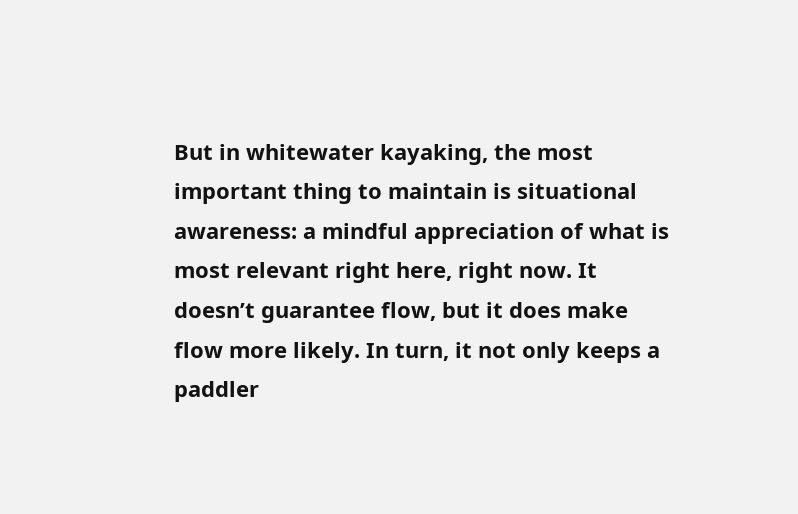But in whitewater kayaking, the most important thing to maintain is situational awareness: a mindful appreciation of what is most relevant right here, right now. It doesn’t guarantee flow, but it does make flow more likely. In turn, it not only keeps a paddler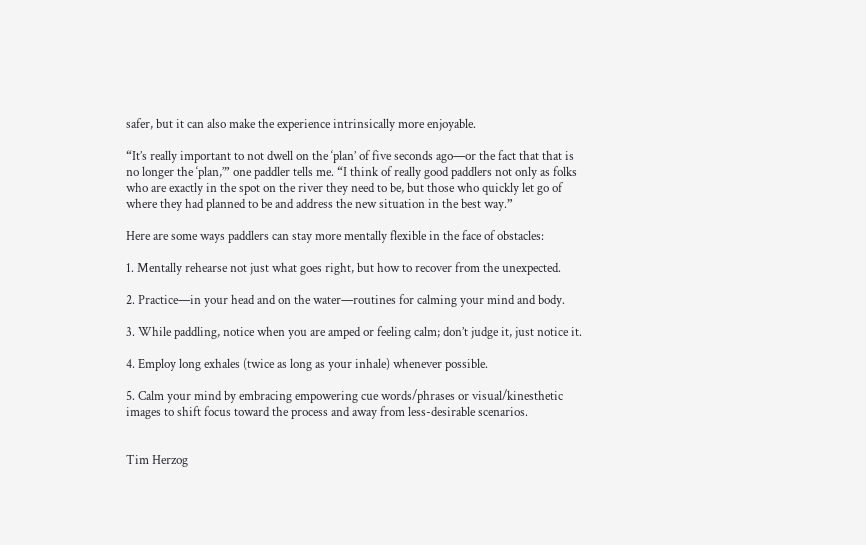safer, but it can also make the experience intrinsically more enjoyable.

“It’s really important to not dwell on the ‘plan’ of five seconds ago—or the fact that that is no longer the ‘plan,’” one paddler tells me. “I think of really good paddlers not only as folks who are exactly in the spot on the river they need to be, but those who quickly let go of where they had planned to be and address the new situation in the best way.”

Here are some ways paddlers can stay more mentally flexible in the face of obstacles:

1. Mentally rehearse not just what goes right, but how to recover from the unexpected.

2. Practice—in your head and on the water—routines for calming your mind and body.

3. While paddling, notice when you are amped or feeling calm; don’t judge it, just notice it.

4. Employ long exhales (twice as long as your inhale) whenever possible.

5. Calm your mind by embracing empowering cue words/phrases or visual/kinesthetic images to shift focus toward the process and away from less-desirable scenarios.


Tim Herzog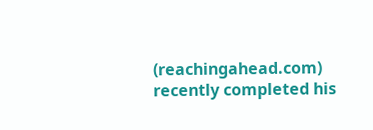(reachingahead.com) recently completed his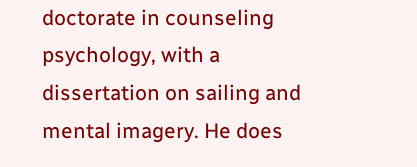doctorate in counseling psychology, with a dissertation on sailing and mental imagery. He does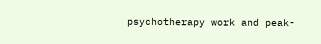psychotherapy work and peak-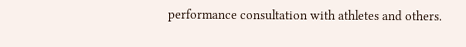performance consultation with athletes and others.